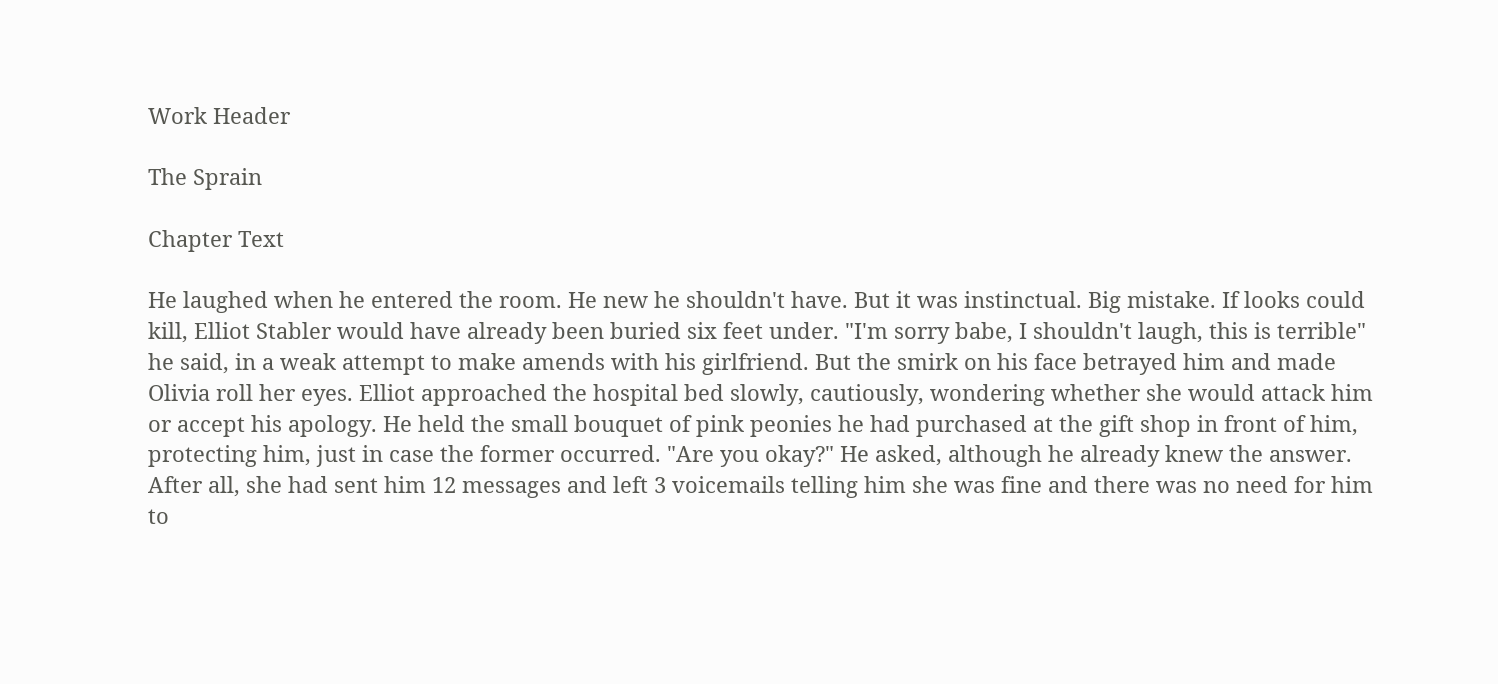Work Header

The Sprain

Chapter Text

He laughed when he entered the room. He new he shouldn't have. But it was instinctual. Big mistake. If looks could kill, Elliot Stabler would have already been buried six feet under. "I'm sorry babe, I shouldn't laugh, this is terrible" he said, in a weak attempt to make amends with his girlfriend. But the smirk on his face betrayed him and made Olivia roll her eyes. Elliot approached the hospital bed slowly, cautiously, wondering whether she would attack him or accept his apology. He held the small bouquet of pink peonies he had purchased at the gift shop in front of him, protecting him, just in case the former occurred. "Are you okay?" He asked, although he already knew the answer. After all, she had sent him 12 messages and left 3 voicemails telling him she was fine and there was no need for him to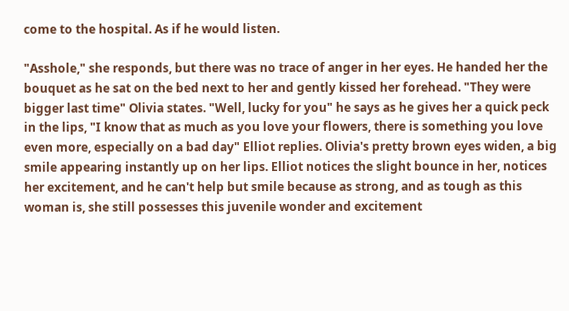come to the hospital. As if he would listen.

"Asshole," she responds, but there was no trace of anger in her eyes. He handed her the bouquet as he sat on the bed next to her and gently kissed her forehead. "They were bigger last time" Olivia states. "Well, lucky for you" he says as he gives her a quick peck in the lips, "I know that as much as you love your flowers, there is something you love even more, especially on a bad day" Elliot replies. Olivia's pretty brown eyes widen, a big smile appearing instantly up on her lips. Elliot notices the slight bounce in her, notices her excitement, and he can't help but smile because as strong, and as tough as this woman is, she still possesses this juvenile wonder and excitement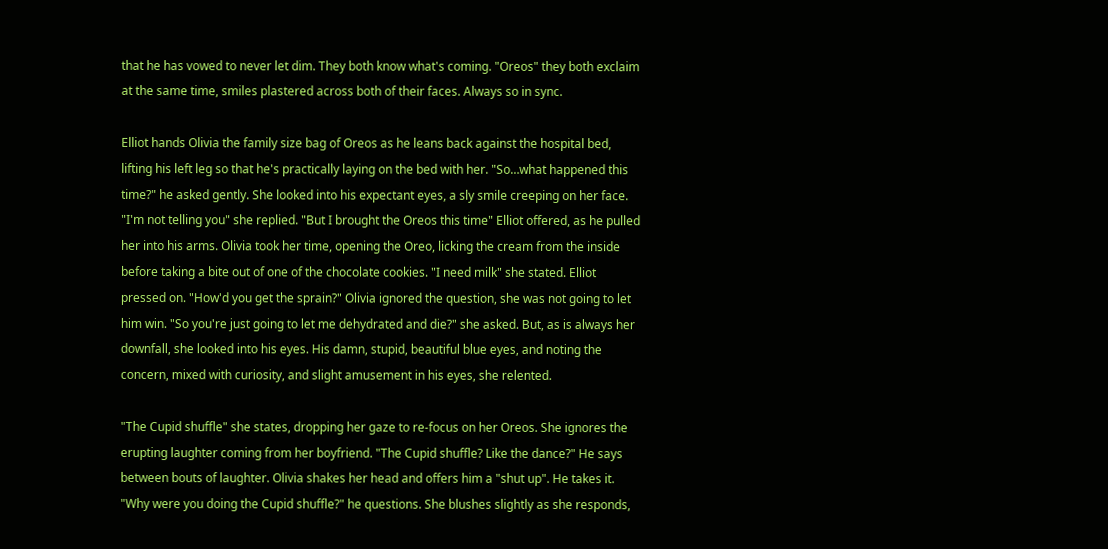that he has vowed to never let dim. They both know what's coming. "Oreos" they both exclaim at the same time, smiles plastered across both of their faces. Always so in sync.

Elliot hands Olivia the family size bag of Oreos as he leans back against the hospital bed, lifting his left leg so that he's practically laying on the bed with her. "So…what happened this time?" he asked gently. She looked into his expectant eyes, a sly smile creeping on her face. "I'm not telling you" she replied. "But I brought the Oreos this time" Elliot offered, as he pulled her into his arms. Olivia took her time, opening the Oreo, licking the cream from the inside before taking a bite out of one of the chocolate cookies. "I need milk" she stated. Elliot pressed on. "How'd you get the sprain?" Olivia ignored the question, she was not going to let him win. "So you're just going to let me dehydrated and die?" she asked. But, as is always her downfall, she looked into his eyes. His damn, stupid, beautiful blue eyes, and noting the concern, mixed with curiosity, and slight amusement in his eyes, she relented.

"The Cupid shuffle" she states, dropping her gaze to re-focus on her Oreos. She ignores the erupting laughter coming from her boyfriend. "The Cupid shuffle? Like the dance?" He says between bouts of laughter. Olivia shakes her head and offers him a "shut up". He takes it. "Why were you doing the Cupid shuffle?" he questions. She blushes slightly as she responds,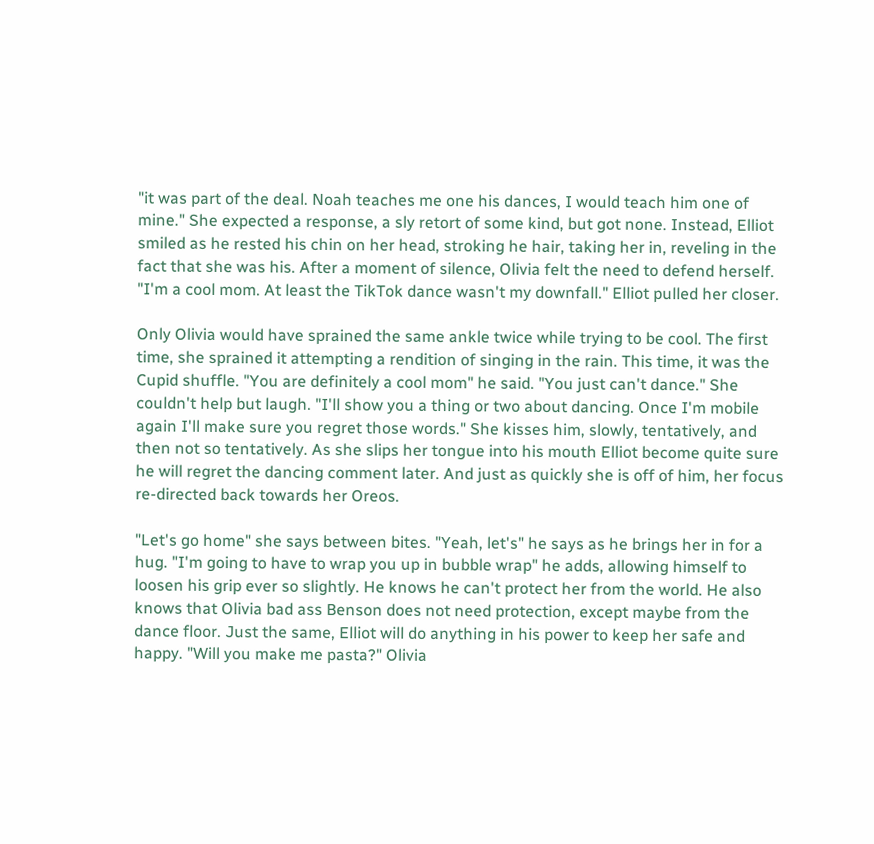"it was part of the deal. Noah teaches me one his dances, I would teach him one of mine." She expected a response, a sly retort of some kind, but got none. Instead, Elliot smiled as he rested his chin on her head, stroking he hair, taking her in, reveling in the fact that she was his. After a moment of silence, Olivia felt the need to defend herself. "I'm a cool mom. At least the TikTok dance wasn't my downfall." Elliot pulled her closer.

Only Olivia would have sprained the same ankle twice while trying to be cool. The first time, she sprained it attempting a rendition of singing in the rain. This time, it was the Cupid shuffle. "You are definitely a cool mom" he said. "You just can't dance." She couldn't help but laugh. "I'll show you a thing or two about dancing. Once I'm mobile again I'll make sure you regret those words." She kisses him, slowly, tentatively, and then not so tentatively. As she slips her tongue into his mouth Elliot become quite sure he will regret the dancing comment later. And just as quickly she is off of him, her focus re-directed back towards her Oreos.

"Let's go home" she says between bites. "Yeah, let's" he says as he brings her in for a hug. "I'm going to have to wrap you up in bubble wrap" he adds, allowing himself to loosen his grip ever so slightly. He knows he can't protect her from the world. He also knows that Olivia bad ass Benson does not need protection, except maybe from the dance floor. Just the same, Elliot will do anything in his power to keep her safe and happy. "Will you make me pasta?" Olivia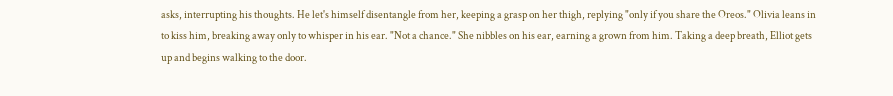asks, interrupting his thoughts. He let's himself disentangle from her, keeping a grasp on her thigh, replying "only if you share the Oreos." Olivia leans in to kiss him, breaking away only to whisper in his ear. "Not a chance." She nibbles on his ear, earning a grown from him. Taking a deep breath, Elliot gets up and begins walking to the door.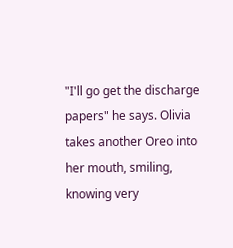"I'll go get the discharge papers" he says. Olivia takes another Oreo into her mouth, smiling, knowing very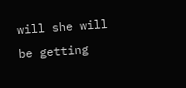will she will be getting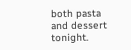both pasta and dessert tonight.